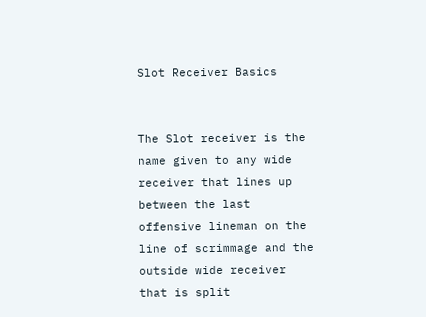Slot Receiver Basics


The Slot receiver is the name given to any wide receiver that lines up between the last offensive lineman on the line of scrimmage and the outside wide receiver that is split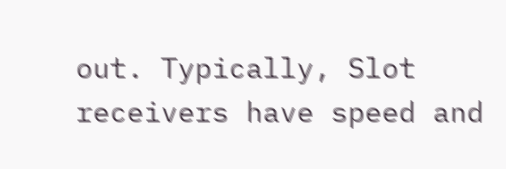out. Typically, Slot receivers have speed and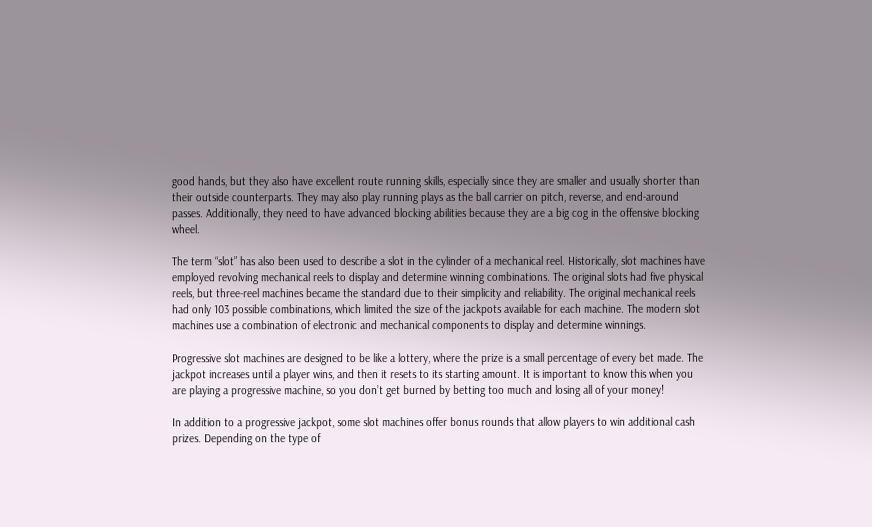good hands, but they also have excellent route running skills, especially since they are smaller and usually shorter than their outside counterparts. They may also play running plays as the ball carrier on pitch, reverse, and end-around passes. Additionally, they need to have advanced blocking abilities because they are a big cog in the offensive blocking wheel.

The term “slot” has also been used to describe a slot in the cylinder of a mechanical reel. Historically, slot machines have employed revolving mechanical reels to display and determine winning combinations. The original slots had five physical reels, but three-reel machines became the standard due to their simplicity and reliability. The original mechanical reels had only 103 possible combinations, which limited the size of the jackpots available for each machine. The modern slot machines use a combination of electronic and mechanical components to display and determine winnings.

Progressive slot machines are designed to be like a lottery, where the prize is a small percentage of every bet made. The jackpot increases until a player wins, and then it resets to its starting amount. It is important to know this when you are playing a progressive machine, so you don’t get burned by betting too much and losing all of your money!

In addition to a progressive jackpot, some slot machines offer bonus rounds that allow players to win additional cash prizes. Depending on the type of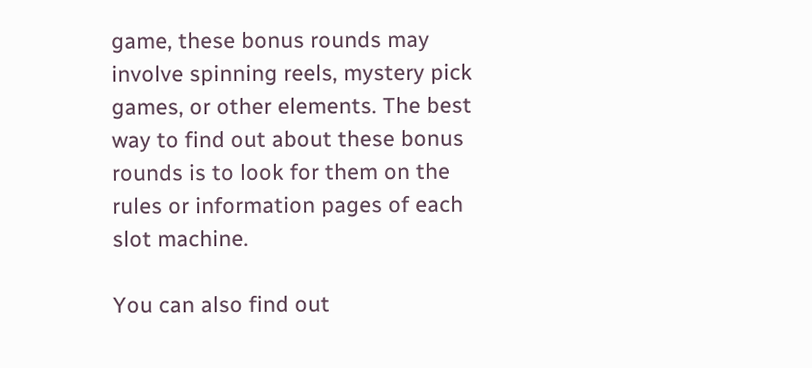game, these bonus rounds may involve spinning reels, mystery pick games, or other elements. The best way to find out about these bonus rounds is to look for them on the rules or information pages of each slot machine.

You can also find out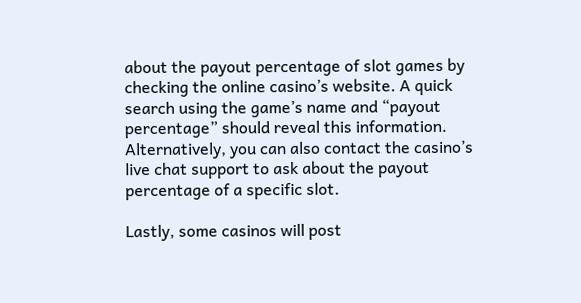about the payout percentage of slot games by checking the online casino’s website. A quick search using the game’s name and “payout percentage” should reveal this information. Alternatively, you can also contact the casino’s live chat support to ask about the payout percentage of a specific slot.

Lastly, some casinos will post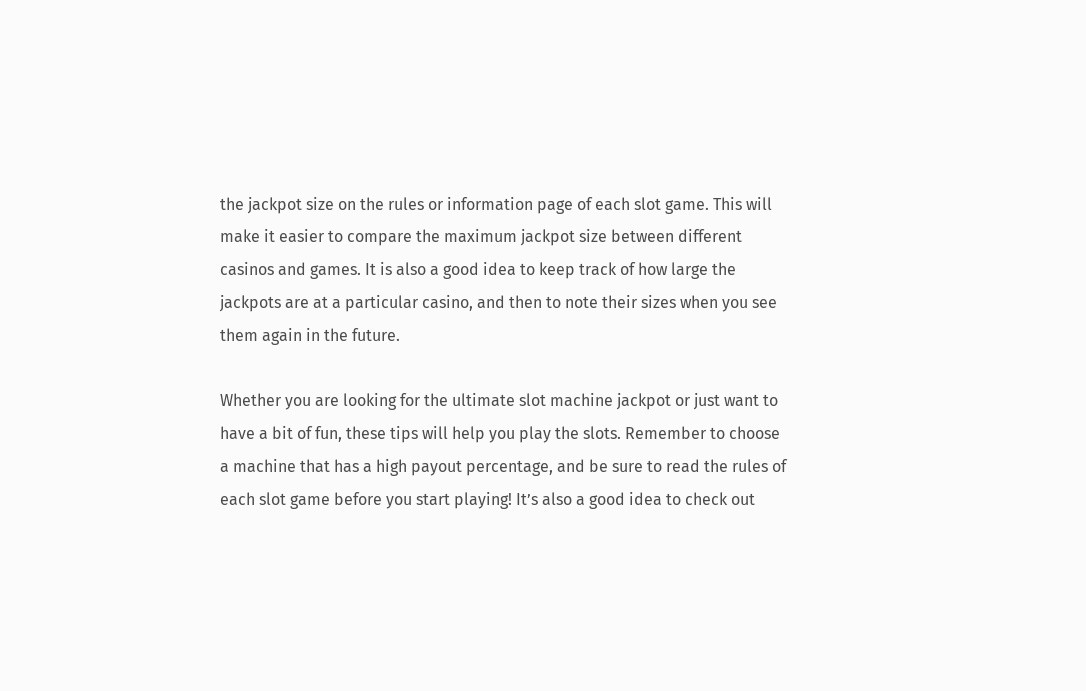the jackpot size on the rules or information page of each slot game. This will make it easier to compare the maximum jackpot size between different casinos and games. It is also a good idea to keep track of how large the jackpots are at a particular casino, and then to note their sizes when you see them again in the future.

Whether you are looking for the ultimate slot machine jackpot or just want to have a bit of fun, these tips will help you play the slots. Remember to choose a machine that has a high payout percentage, and be sure to read the rules of each slot game before you start playing! It’s also a good idea to check out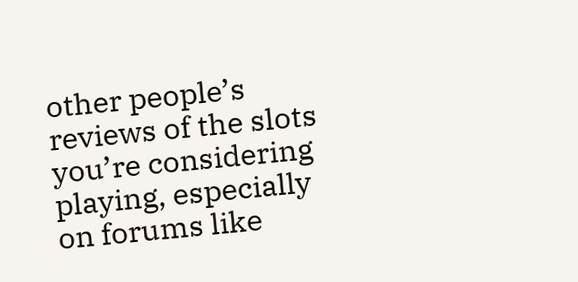other people’s reviews of the slots you’re considering playing, especially on forums like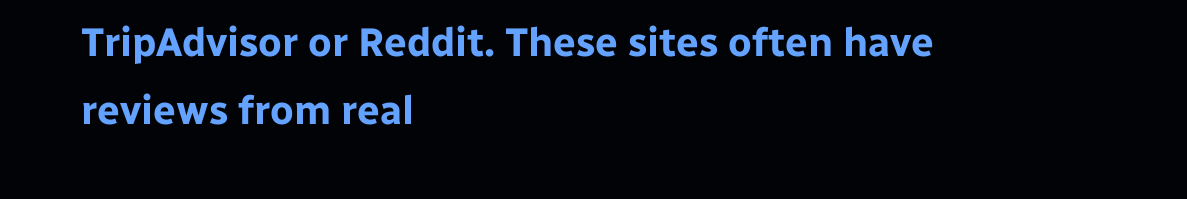TripAdvisor or Reddit. These sites often have reviews from real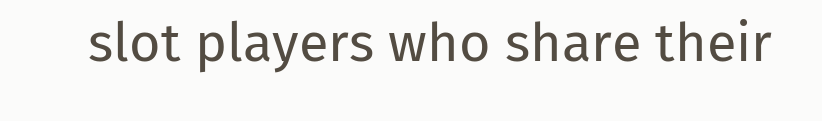slot players who share their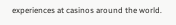experiences at casinos around the world.